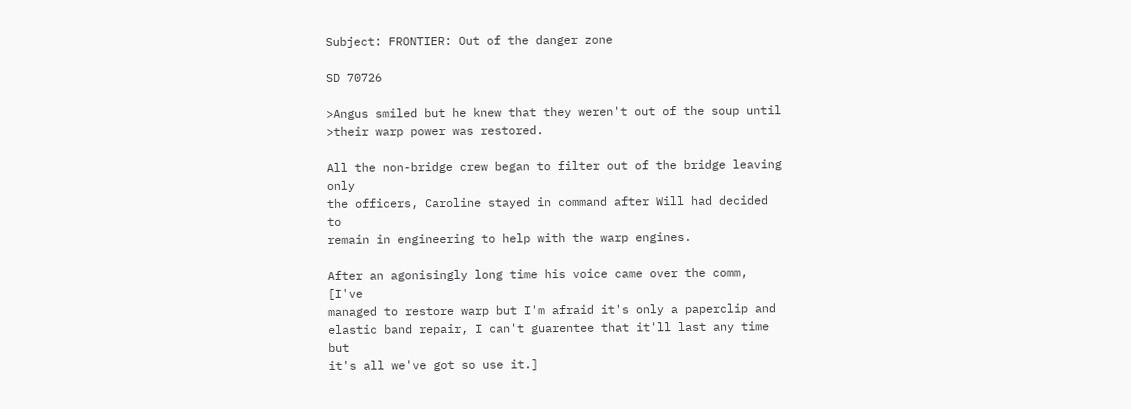Subject: FRONTIER: Out of the danger zone

SD 70726

>Angus smiled but he knew that they weren't out of the soup until
>their warp power was restored.

All the non-bridge crew began to filter out of the bridge leaving only
the officers, Caroline stayed in command after Will had decided to
remain in engineering to help with the warp engines.

After an agonisingly long time his voice came over the comm, [I've
managed to restore warp but I'm afraid it's only a paperclip and
elastic band repair, I can't guarentee that it'll last any time but
it's all we've got so use it.]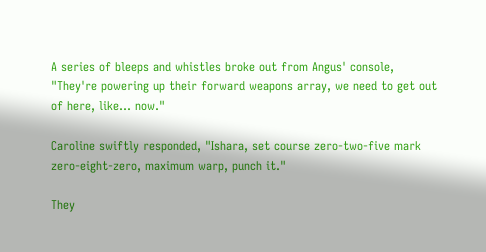A series of bleeps and whistles broke out from Angus' console,
"They're powering up their forward weapons array, we need to get out
of here, like... now."

Caroline swiftly responded, "Ishara, set course zero-two-five mark
zero-eight-zero, maximum warp, punch it."

They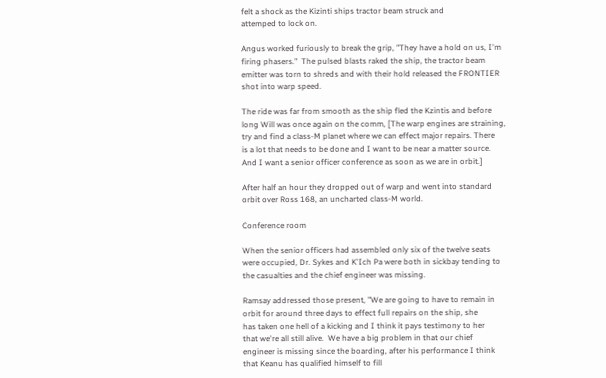felt a shock as the Kizinti ships tractor beam struck and
attemped to lock on.

Angus worked furiously to break the grip, "They have a hold on us, I'm
firing phasers."  The pulsed blasts raked the ship, the tractor beam
emitter was torn to shreds and with their hold released the FRONTIER
shot into warp speed.

The ride was far from smooth as the ship fled the Kzintis and before
long Will was once again on the comm, [The warp engines are straining,
try and find a class-M planet where we can effect major repairs. There
is a lot that needs to be done and I want to be near a matter source.
And I want a senior officer conference as soon as we are in orbit.]

After half an hour they dropped out of warp and went into standard
orbit over Ross 168, an uncharted class-M world.

Conference room

When the senior officers had assembled only six of the twelve seats
were occupied, Dr. Sykes and K'Ich Pa were both in sickbay tending to
the casualties and the chief engineer was missing.

Ramsay addressed those present, "We are going to have to remain in
orbit for around three days to effect full repairs on the ship, she
has taken one hell of a kicking and I think it pays testimony to her
that we're all still alive.  We have a big problem in that our chief
engineer is missing since the boarding, after his performance I think
that Keanu has qualified himself to fill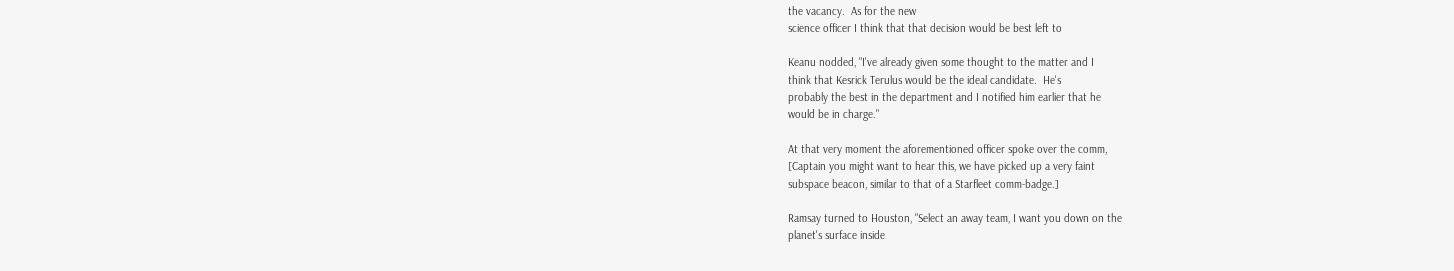the vacancy.  As for the new
science officer I think that that decision would be best left to

Keanu nodded, "I've already given some thought to the matter and I
think that Kesrick Terulus would be the ideal candidate.  He's
probably the best in the department and I notified him earlier that he
would be in charge."

At that very moment the aforementioned officer spoke over the comm,
[Captain you might want to hear this, we have picked up a very faint
subspace beacon, similar to that of a Starfleet comm-badge.]

Ramsay turned to Houston, "Select an away team, I want you down on the
planet's surface inside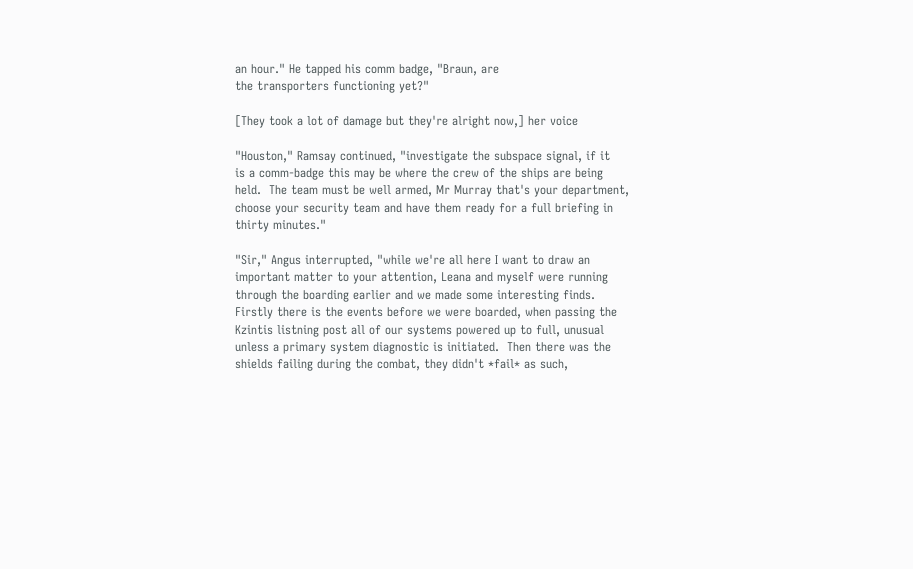an hour." He tapped his comm badge, "Braun, are
the transporters functioning yet?"

[They took a lot of damage but they're alright now,] her voice

"Houston," Ramsay continued, "investigate the subspace signal, if it
is a comm-badge this may be where the crew of the ships are being
held.  The team must be well armed, Mr Murray that's your department,
choose your security team and have them ready for a full briefing in
thirty minutes."

"Sir," Angus interrupted, "while we're all here I want to draw an
important matter to your attention, Leana and myself were running
through the boarding earlier and we made some interesting finds.
Firstly there is the events before we were boarded, when passing the
Kzintis listning post all of our systems powered up to full, unusual
unless a primary system diagnostic is initiated.  Then there was the
shields failing during the combat, they didn't *fail* as such,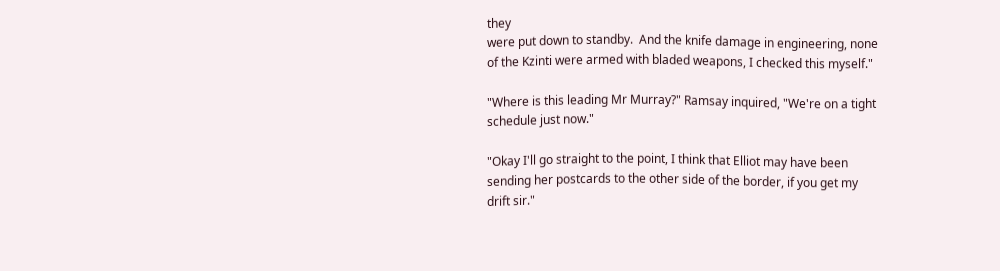they
were put down to standby.  And the knife damage in engineering, none
of the Kzinti were armed with bladed weapons, I checked this myself."

"Where is this leading Mr Murray?" Ramsay inquired, "We're on a tight
schedule just now."

"Okay I'll go straight to the point, I think that Elliot may have been
sending her postcards to the other side of the border, if you get my
drift sir."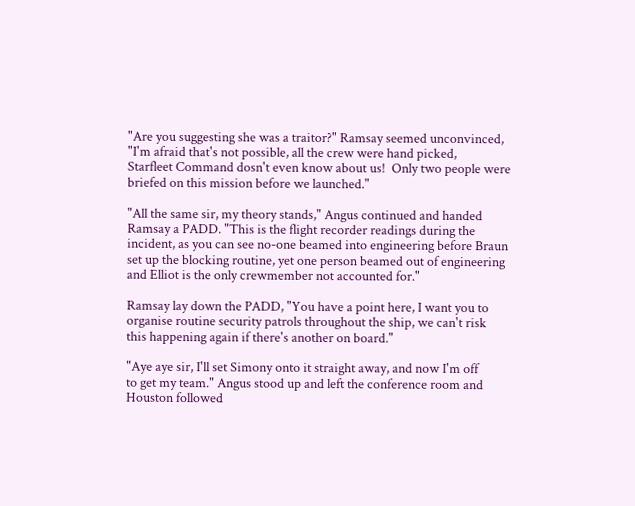"Are you suggesting she was a traitor?" Ramsay seemed unconvinced,
"I'm afraid that's not possible, all the crew were hand picked,
Starfleet Command dosn't even know about us!  Only two people were
briefed on this mission before we launched."

"All the same sir, my theory stands," Angus continued and handed
Ramsay a PADD. "This is the flight recorder readings during the
incident, as you can see no-one beamed into engineering before Braun
set up the blocking routine, yet one person beamed out of engineering
and Elliot is the only crewmember not accounted for."

Ramsay lay down the PADD, "You have a point here, I want you to
organise routine security patrols throughout the ship, we can't risk
this happening again if there's another on board."

"Aye aye sir, I'll set Simony onto it straight away, and now I'm off
to get my team." Angus stood up and left the conference room and
Houston followed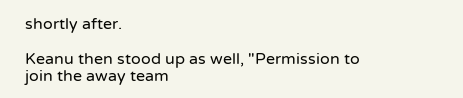shortly after.

Keanu then stood up as well, "Permission to join the away team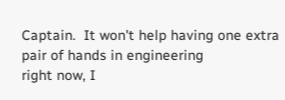Captain.  It won't help having one extra pair of hands in engineering
right now, I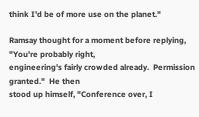think I'd be of more use on the planet."

Ramsay thought for a moment before replying, "You're probably right,
engineering's fairly crowded already.  Permission granted."  He then
stood up himself, "Conference over, I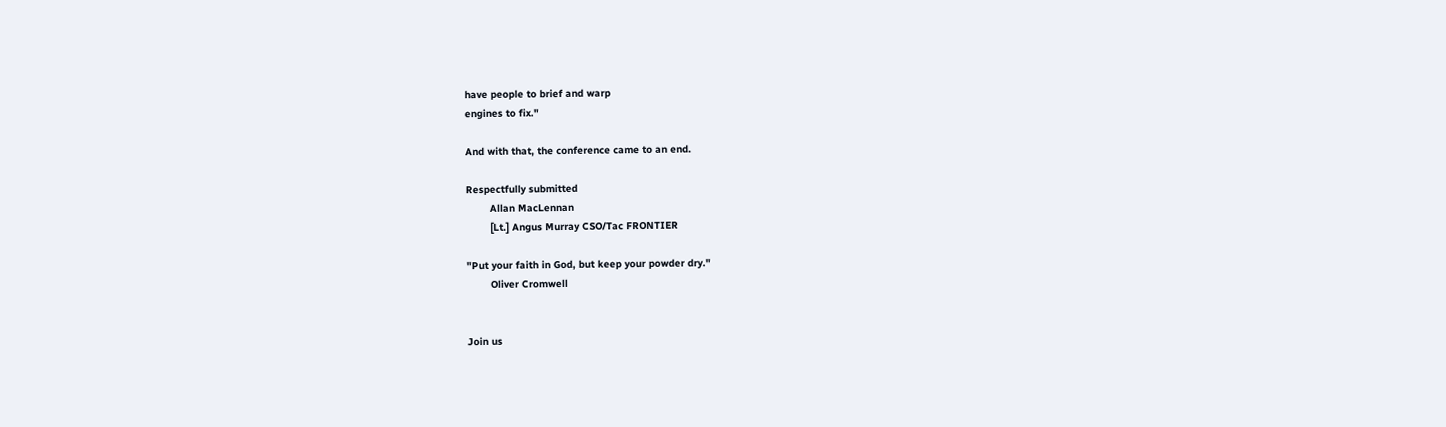have people to brief and warp
engines to fix."

And with that, the conference came to an end.

Respectfully submitted
        Allan MacLennan
        [Lt.] Angus Murray CSO/Tac FRONTIER

"Put your faith in God, but keep your powder dry."
        Oliver Cromwell


Join us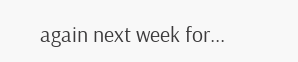again next week for...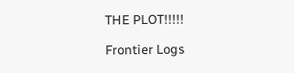THE PLOT!!!!!

Frontier Logs